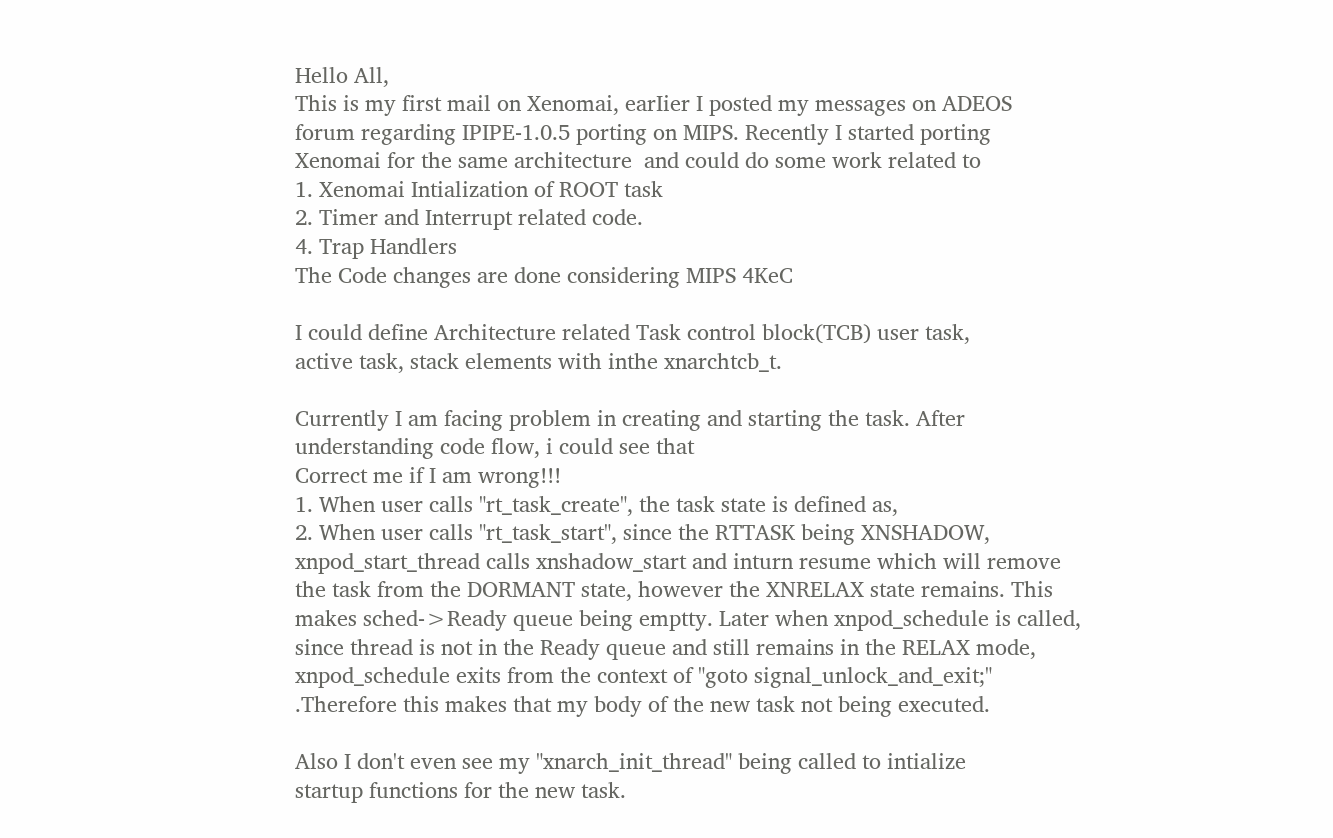Hello All,
This is my first mail on Xenomai, earIier I posted my messages on ADEOS
forum regarding IPIPE-1.0.5 porting on MIPS. Recently I started porting
Xenomai for the same architecture  and could do some work related to
1. Xenomai Intialization of ROOT task
2. Timer and Interrupt related code.
4. Trap Handlers
The Code changes are done considering MIPS 4KeC

I could define Architecture related Task control block(TCB) user task,
active task, stack elements with inthe xnarchtcb_t.

Currently I am facing problem in creating and starting the task. After
understanding code flow, i could see that
Correct me if I am wrong!!!
1. When user calls "rt_task_create", the task state is defined as,
2. When user calls "rt_task_start", since the RTTASK being XNSHADOW,
xnpod_start_thread calls xnshadow_start and inturn resume which will remove
the task from the DORMANT state, however the XNRELAX state remains. This
makes sched->Ready queue being emptty. Later when xnpod_schedule is called,
since thread is not in the Ready queue and still remains in the RELAX mode,
xnpod_schedule exits from the context of "goto signal_unlock_and_exit;"
.Therefore this makes that my body of the new task not being executed.

Also I don't even see my "xnarch_init_thread" being called to intialize
startup functions for the new task.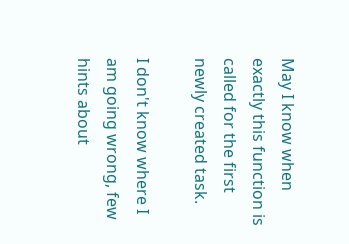May I know when exactly this function is
called for the first newly created task.

I don't know where I am going wrong, few hints about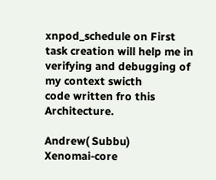xnpod_schedule on First
task creation will help me in verifying and debugging of my context swicth
code written fro this Architecture.

Andrew( Subbu)
Xenomai-core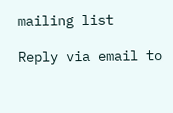mailing list

Reply via email to